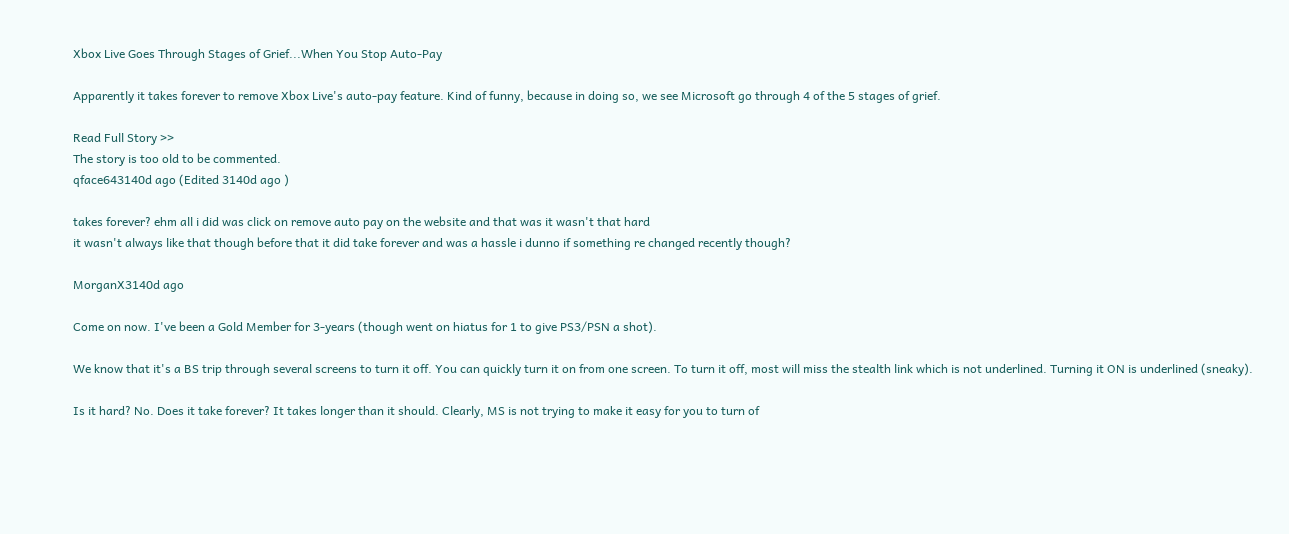Xbox Live Goes Through Stages of Grief...When You Stop Auto-Pay

Apparently it takes forever to remove Xbox Live's auto-pay feature. Kind of funny, because in doing so, we see Microsoft go through 4 of the 5 stages of grief.

Read Full Story >>
The story is too old to be commented.
qface643140d ago (Edited 3140d ago )

takes forever? ehm all i did was click on remove auto pay on the website and that was it wasn't that hard
it wasn't always like that though before that it did take forever and was a hassle i dunno if something re changed recently though?

MorganX3140d ago

Come on now. I've been a Gold Member for 3-years (though went on hiatus for 1 to give PS3/PSN a shot).

We know that it's a BS trip through several screens to turn it off. You can quickly turn it on from one screen. To turn it off, most will miss the stealth link which is not underlined. Turning it ON is underlined (sneaky).

Is it hard? No. Does it take forever? It takes longer than it should. Clearly, MS is not trying to make it easy for you to turn of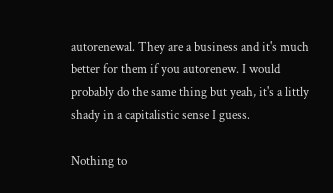autorenewal. They are a business and it's much better for them if you autorenew. I would probably do the same thing but yeah, it's a littly shady in a capitalistic sense I guess.

Nothing to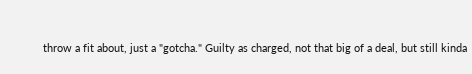throw a fit about, just a "gotcha." Guilty as charged, not that big of a deal, but still kinda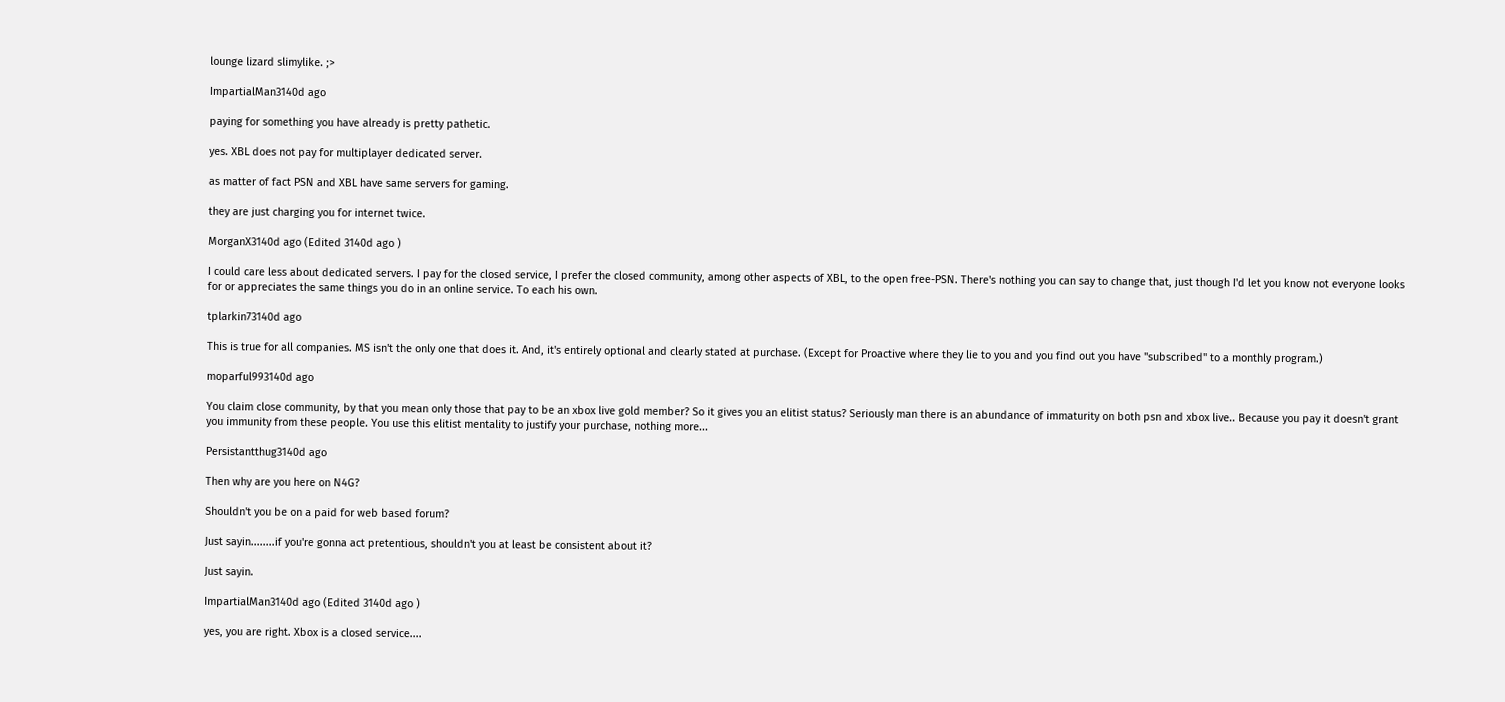lounge lizard slimylike. ;>

ImpartialMan3140d ago

paying for something you have already is pretty pathetic.

yes. XBL does not pay for multiplayer dedicated server.

as matter of fact PSN and XBL have same servers for gaming.

they are just charging you for internet twice.

MorganX3140d ago (Edited 3140d ago )

I could care less about dedicated servers. I pay for the closed service, I prefer the closed community, among other aspects of XBL, to the open free-PSN. There's nothing you can say to change that, just though I'd let you know not everyone looks for or appreciates the same things you do in an online service. To each his own.

tplarkin73140d ago

This is true for all companies. MS isn't the only one that does it. And, it's entirely optional and clearly stated at purchase. (Except for Proactive where they lie to you and you find out you have "subscribed" to a monthly program.)

moparful993140d ago

You claim close community, by that you mean only those that pay to be an xbox live gold member? So it gives you an elitist status? Seriously man there is an abundance of immaturity on both psn and xbox live.. Because you pay it doesn't grant you immunity from these people. You use this elitist mentality to justify your purchase, nothing more...

Persistantthug3140d ago

Then why are you here on N4G?

Shouldn't you be on a paid for web based forum?

Just sayin........if you're gonna act pretentious, shouldn't you at least be consistent about it?

Just sayin.

ImpartialMan3140d ago (Edited 3140d ago )

yes, you are right. Xbox is a closed service....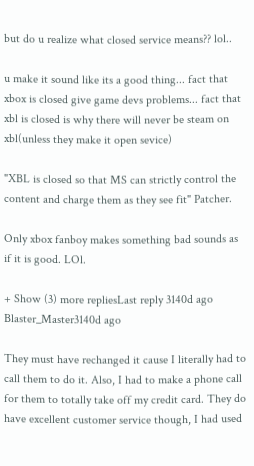but do u realize what closed service means?? lol..

u make it sound like its a good thing... fact that xbox is closed give game devs problems... fact that xbl is closed is why there will never be steam on xbl(unless they make it open sevice)

"XBL is closed so that MS can strictly control the content and charge them as they see fit" Patcher.

Only xbox fanboy makes something bad sounds as if it is good. LOl.

+ Show (3) more repliesLast reply 3140d ago
Blaster_Master3140d ago

They must have rechanged it cause I literally had to call them to do it. Also, I had to make a phone call for them to totally take off my credit card. They do have excellent customer service though, I had used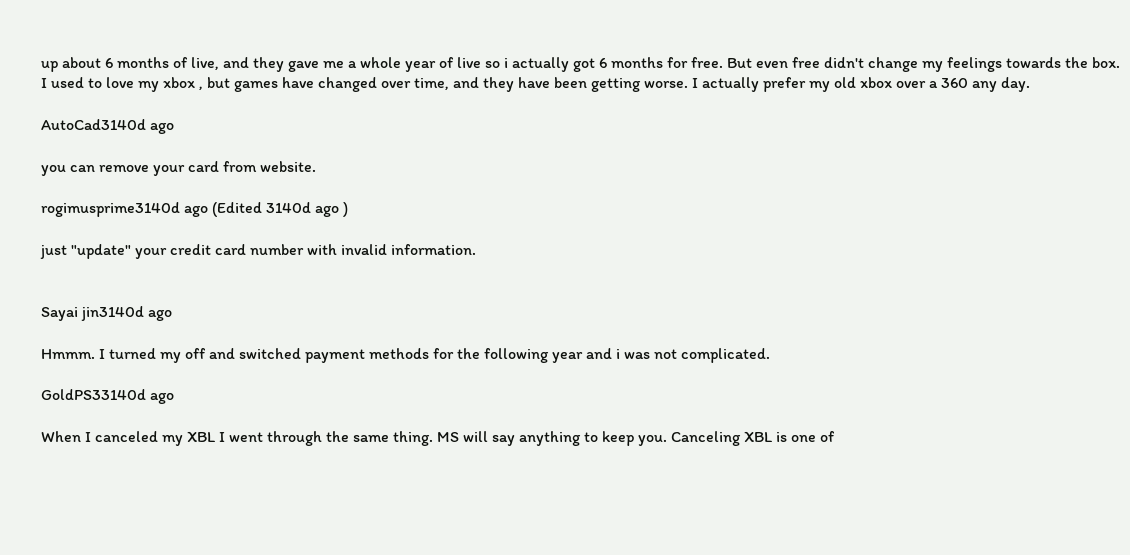up about 6 months of live, and they gave me a whole year of live so i actually got 6 months for free. But even free didn't change my feelings towards the box. I used to love my xbox , but games have changed over time, and they have been getting worse. I actually prefer my old xbox over a 360 any day.

AutoCad3140d ago

you can remove your card from website.

rogimusprime3140d ago (Edited 3140d ago )

just "update" your credit card number with invalid information.


Sayai jin3140d ago

Hmmm. I turned my off and switched payment methods for the following year and i was not complicated.

GoldPS33140d ago

When I canceled my XBL I went through the same thing. MS will say anything to keep you. Canceling XBL is one of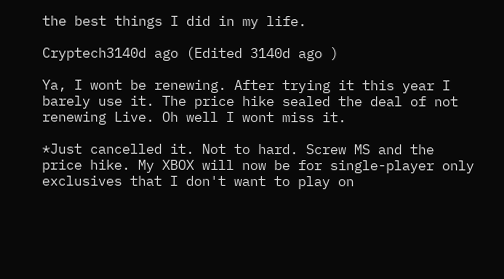the best things I did in my life.

Cryptech3140d ago (Edited 3140d ago )

Ya, I wont be renewing. After trying it this year I barely use it. The price hike sealed the deal of not renewing Live. Oh well I wont miss it.

*Just cancelled it. Not to hard. Screw MS and the price hike. My XBOX will now be for single-player only exclusives that I don't want to play on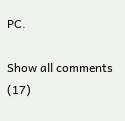PC.

Show all comments (17)